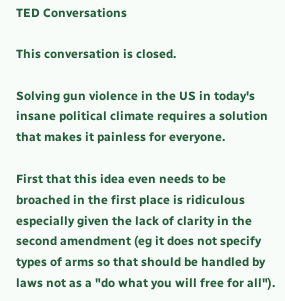TED Conversations

This conversation is closed.

Solving gun violence in the US in today's insane political climate requires a solution that makes it painless for everyone.

First that this idea even needs to be broached in the first place is ridiculous especially given the lack of clarity in the second amendment (eg it does not specify types of arms so that should be handled by laws not as a "do what you will free for all").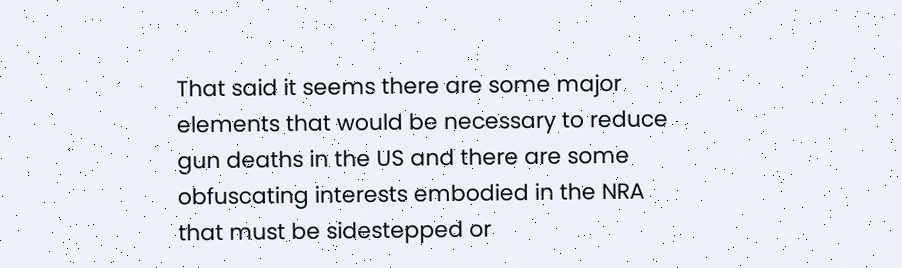That said it seems there are some major elements that would be necessary to reduce gun deaths in the US and there are some obfuscating interests embodied in the NRA that must be sidestepped or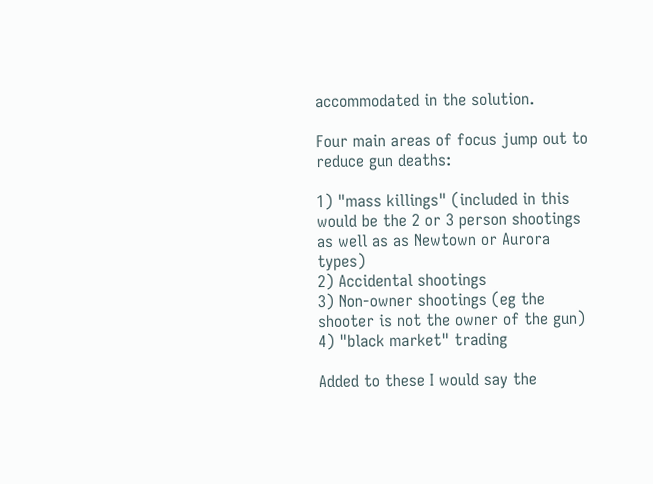accommodated in the solution.

Four main areas of focus jump out to reduce gun deaths:

1) "mass killings" (included in this would be the 2 or 3 person shootings as well as as Newtown or Aurora types)
2) Accidental shootings
3) Non-owner shootings (eg the shooter is not the owner of the gun)
4) "black market" trading

Added to these I would say the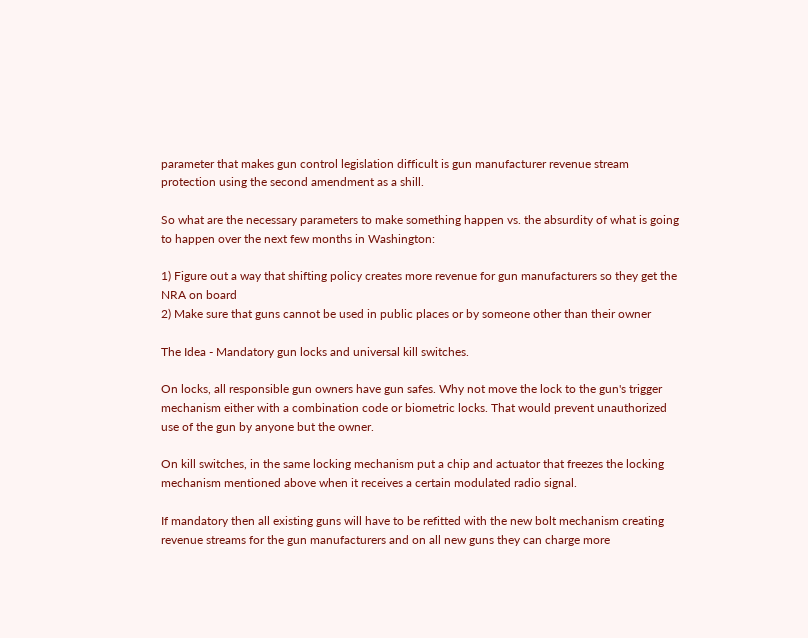parameter that makes gun control legislation difficult is gun manufacturer revenue stream protection using the second amendment as a shill.

So what are the necessary parameters to make something happen vs. the absurdity of what is going to happen over the next few months in Washington:

1) Figure out a way that shifting policy creates more revenue for gun manufacturers so they get the NRA on board
2) Make sure that guns cannot be used in public places or by someone other than their owner

The Idea - Mandatory gun locks and universal kill switches.

On locks, all responsible gun owners have gun safes. Why not move the lock to the gun's trigger mechanism either with a combination code or biometric locks. That would prevent unauthorized use of the gun by anyone but the owner.

On kill switches, in the same locking mechanism put a chip and actuator that freezes the locking mechanism mentioned above when it receives a certain modulated radio signal.

If mandatory then all existing guns will have to be refitted with the new bolt mechanism creating revenue streams for the gun manufacturers and on all new guns they can charge more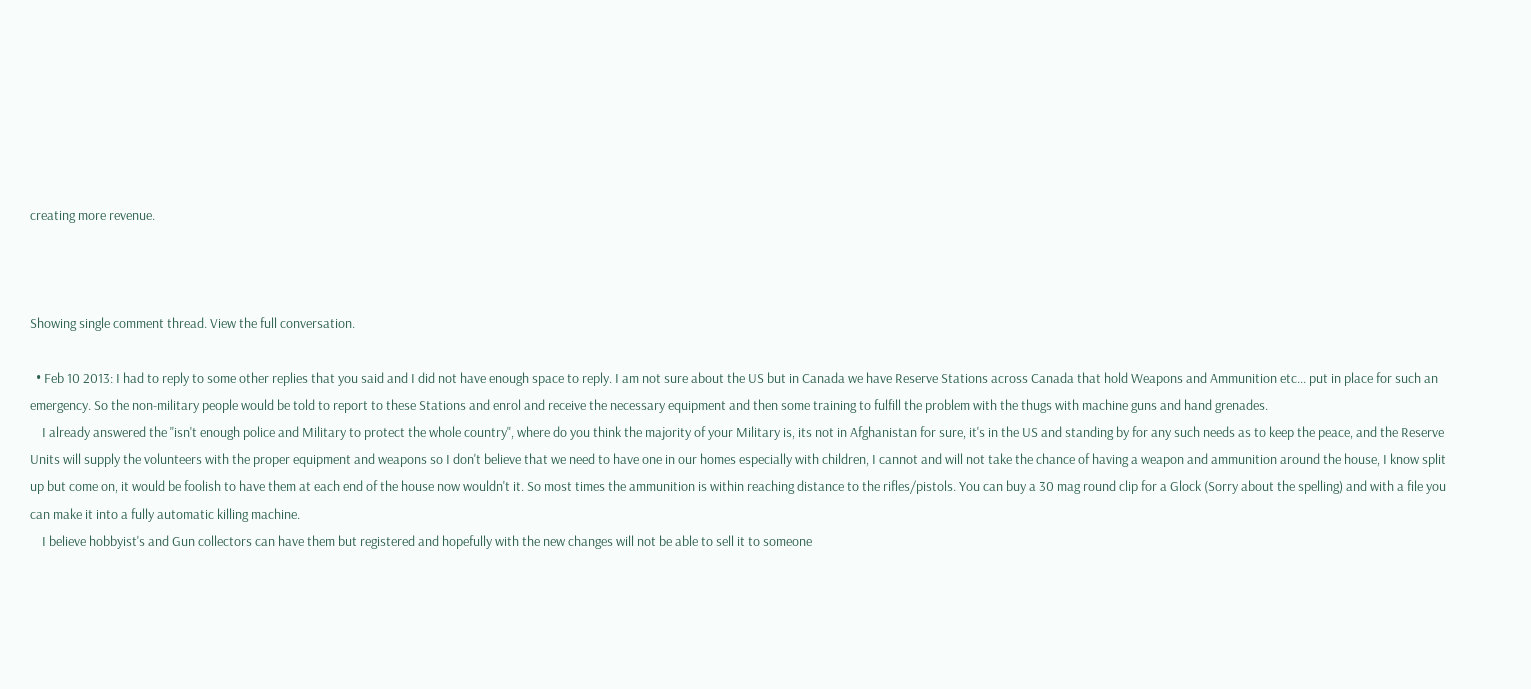creating more revenue.



Showing single comment thread. View the full conversation.

  • Feb 10 2013: I had to reply to some other replies that you said and I did not have enough space to reply. I am not sure about the US but in Canada we have Reserve Stations across Canada that hold Weapons and Ammunition etc... put in place for such an emergency. So the non-military people would be told to report to these Stations and enrol and receive the necessary equipment and then some training to fulfill the problem with the thugs with machine guns and hand grenades.
    I already answered the "isn't enough police and Military to protect the whole country", where do you think the majority of your Military is, its not in Afghanistan for sure, it's in the US and standing by for any such needs as to keep the peace, and the Reserve Units will supply the volunteers with the proper equipment and weapons so I don't believe that we need to have one in our homes especially with children, I cannot and will not take the chance of having a weapon and ammunition around the house, I know split up but come on, it would be foolish to have them at each end of the house now wouldn't it. So most times the ammunition is within reaching distance to the rifles/pistols. You can buy a 30 mag round clip for a Glock (Sorry about the spelling) and with a file you can make it into a fully automatic killing machine.
    I believe hobbyist's and Gun collectors can have them but registered and hopefully with the new changes will not be able to sell it to someone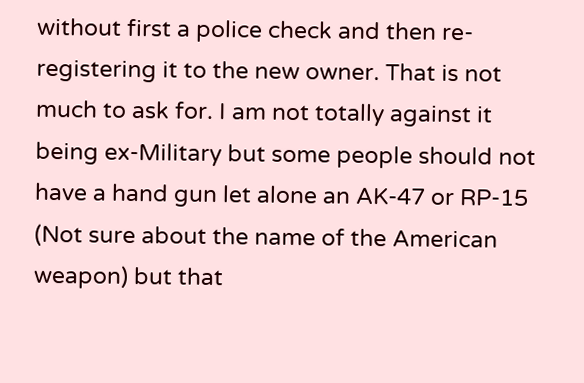without first a police check and then re-registering it to the new owner. That is not much to ask for. I am not totally against it being ex-Military but some people should not have a hand gun let alone an AK-47 or RP-15 (Not sure about the name of the American weapon) but that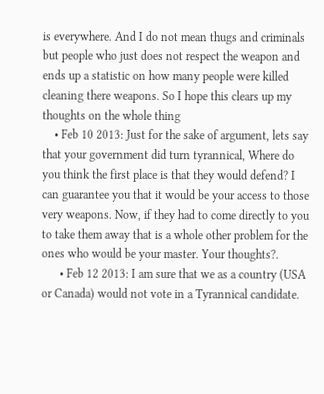is everywhere. And I do not mean thugs and criminals but people who just does not respect the weapon and ends up a statistic on how many people were killed cleaning there weapons. So I hope this clears up my thoughts on the whole thing
    • Feb 10 2013: Just for the sake of argument, lets say that your government did turn tyrannical, Where do you think the first place is that they would defend? I can guarantee you that it would be your access to those very weapons. Now, if they had to come directly to you to take them away that is a whole other problem for the ones who would be your master. Your thoughts?.
      • Feb 12 2013: I am sure that we as a country (USA or Canada) would not vote in a Tyrannical candidate.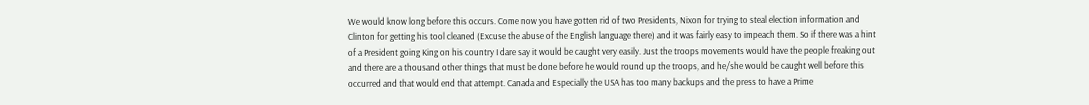We would know long before this occurs. Come now you have gotten rid of two Presidents, Nixon for trying to steal election information and Clinton for getting his tool cleaned (Excuse the abuse of the English language there) and it was fairly easy to impeach them. So if there was a hint of a President going King on his country I dare say it would be caught very easily. Just the troops movements would have the people freaking out and there are a thousand other things that must be done before he would round up the troops, and he/she would be caught well before this occurred and that would end that attempt. Canada and Especially the USA has too many backups and the press to have a Prime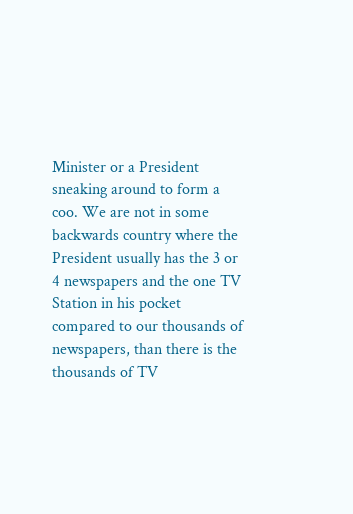Minister or a President sneaking around to form a coo. We are not in some backwards country where the President usually has the 3 or 4 newspapers and the one TV Station in his pocket compared to our thousands of newspapers, than there is the thousands of TV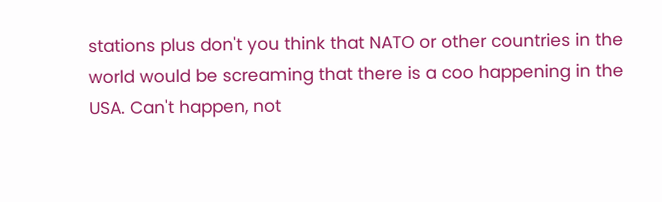stations plus don't you think that NATO or other countries in the world would be screaming that there is a coo happening in the USA. Can't happen, not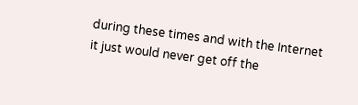during these times and with the Internet it just would never get off the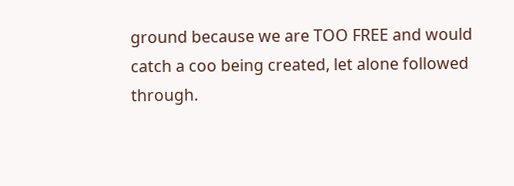ground because we are TOO FREE and would catch a coo being created, let alone followed through.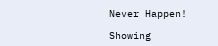Never Happen!

Showing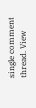single comment thread. View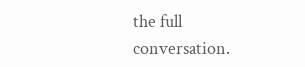the full conversation.